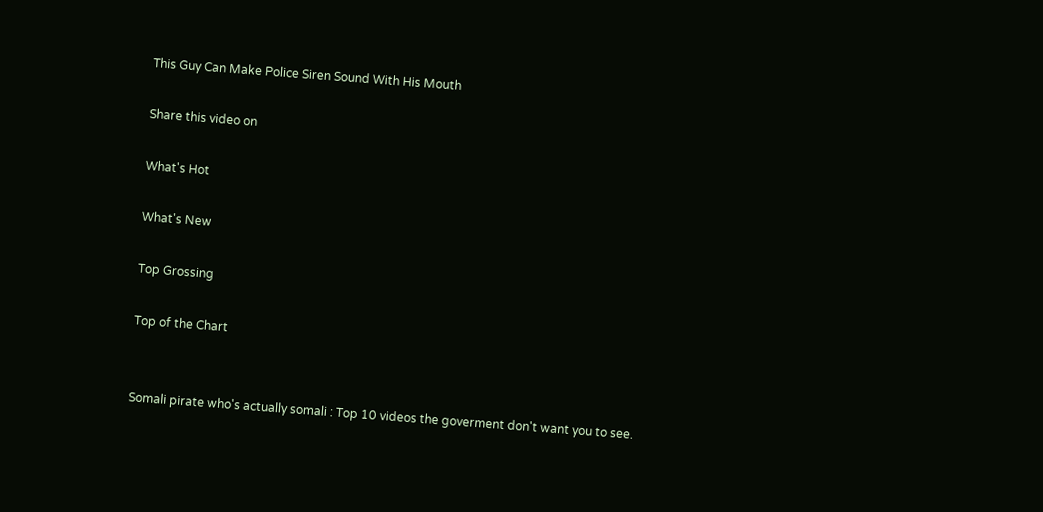This Guy Can Make Police Siren Sound With His Mouth

Share this video on

What's Hot

What's New

Top Grossing

Top of the Chart


Somali pirate who's actually somali : Top 10 videos the goverment don't want you to see.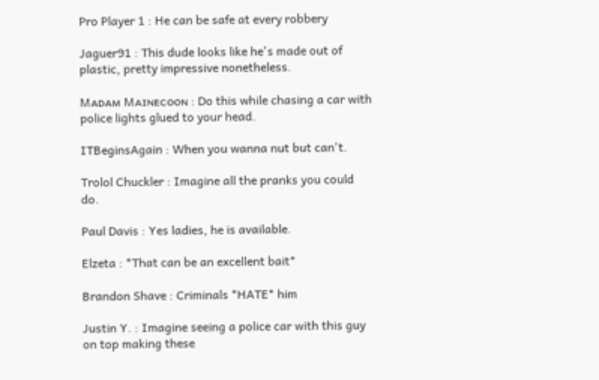Pro Player 1 : He can be safe at every robbery

Jaguer91 : This dude looks like he's made out of plastic, pretty impressive nonetheless.

Mᴀᴅᴀᴍ Mᴀɪɴᴇᴄᴏᴏɴ : Do this while chasing a car with police lights glued to your head.

ITBeginsAgain : When you wanna nut but can't.

Trolol Chuckler : Imagine all the pranks you could do.

Paul Davis : Yes ladies, he is available.

Elzeta : *That can be an excellent bait*

Brandon Shave : Criminals *HATE* him

Justin Y. : Imagine seeing a police car with this guy on top making these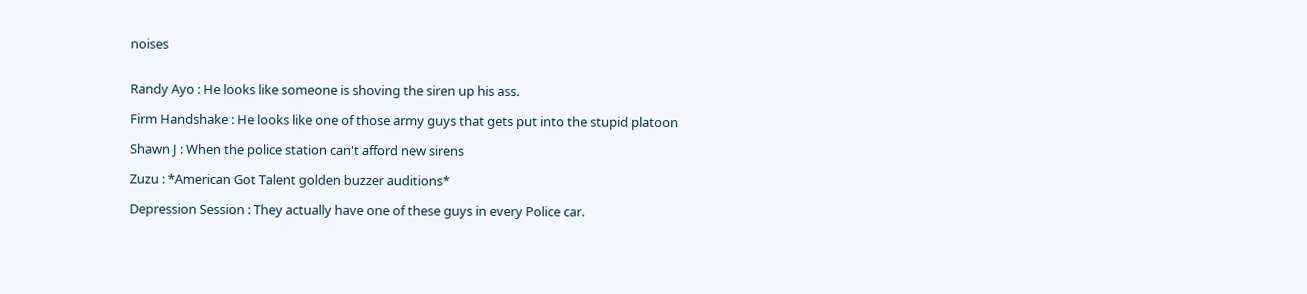noises


Randy Ayo : He looks like someone is shoving the siren up his ass.

Firm Handshake : He looks like one of those army guys that gets put into the stupid platoon

Shawn J : When the police station can't afford new sirens

Zuzu : *American Got Talent golden buzzer auditions*

Depression Session : They actually have one of these guys in every Police car.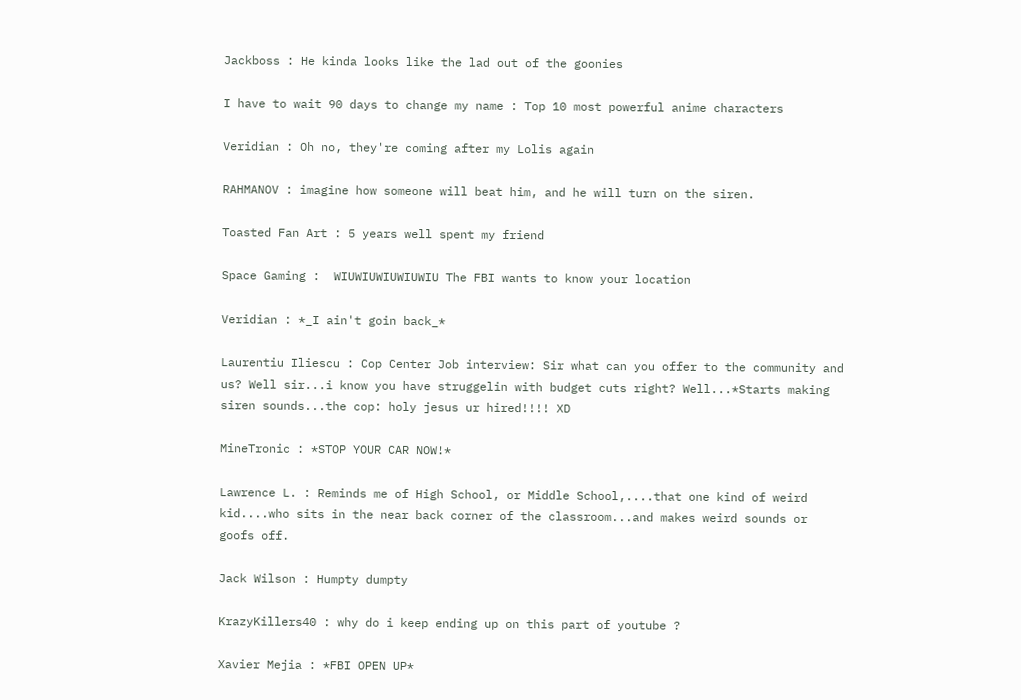Jackboss : He kinda looks like the lad out of the goonies

I have to wait 90 days to change my name : Top 10 most powerful anime characters

Veridian : Oh no, they're coming after my Lolis again

RAHMANOV : imagine how someone will beat him, and he will turn on the siren.

Toasted Fan Art : 5 years well spent my friend

Space Gaming :  WIUWIUWIUWIUWIU The FBI wants to know your location

Veridian : *_I ain't goin back_*

Laurentiu Iliescu : Cop Center Job interview: Sir what can you offer to the community and us? Well sir...i know you have struggelin with budget cuts right? Well...*Starts making siren sounds...the cop: holy jesus ur hired!!!! XD

MineTronic : *STOP YOUR CAR NOW!*

Lawrence L. : Reminds me of High School, or Middle School,....that one kind of weird kid....who sits in the near back corner of the classroom...and makes weird sounds or goofs off.

Jack Wilson : Humpty dumpty

KrazyKillers40 : why do i keep ending up on this part of youtube ?

Xavier Mejia : *FBI OPEN UP*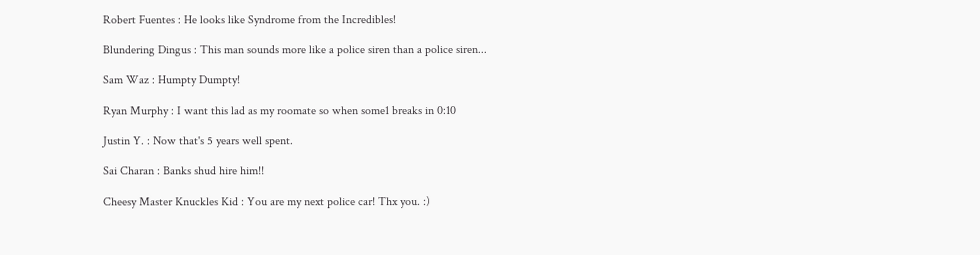Robert Fuentes : He looks like Syndrome from the Incredibles!

Blundering Dingus : This man sounds more like a police siren than a police siren...

Sam Waz : Humpty Dumpty!

Ryan Murphy : I want this lad as my roomate so when some1 breaks in 0:10

Justin Y. : Now that's 5 years well spent.

Sai Charan : Banks shud hire him!!

Cheesy Master Knuckles Kid : You are my next police car! Thx you. :)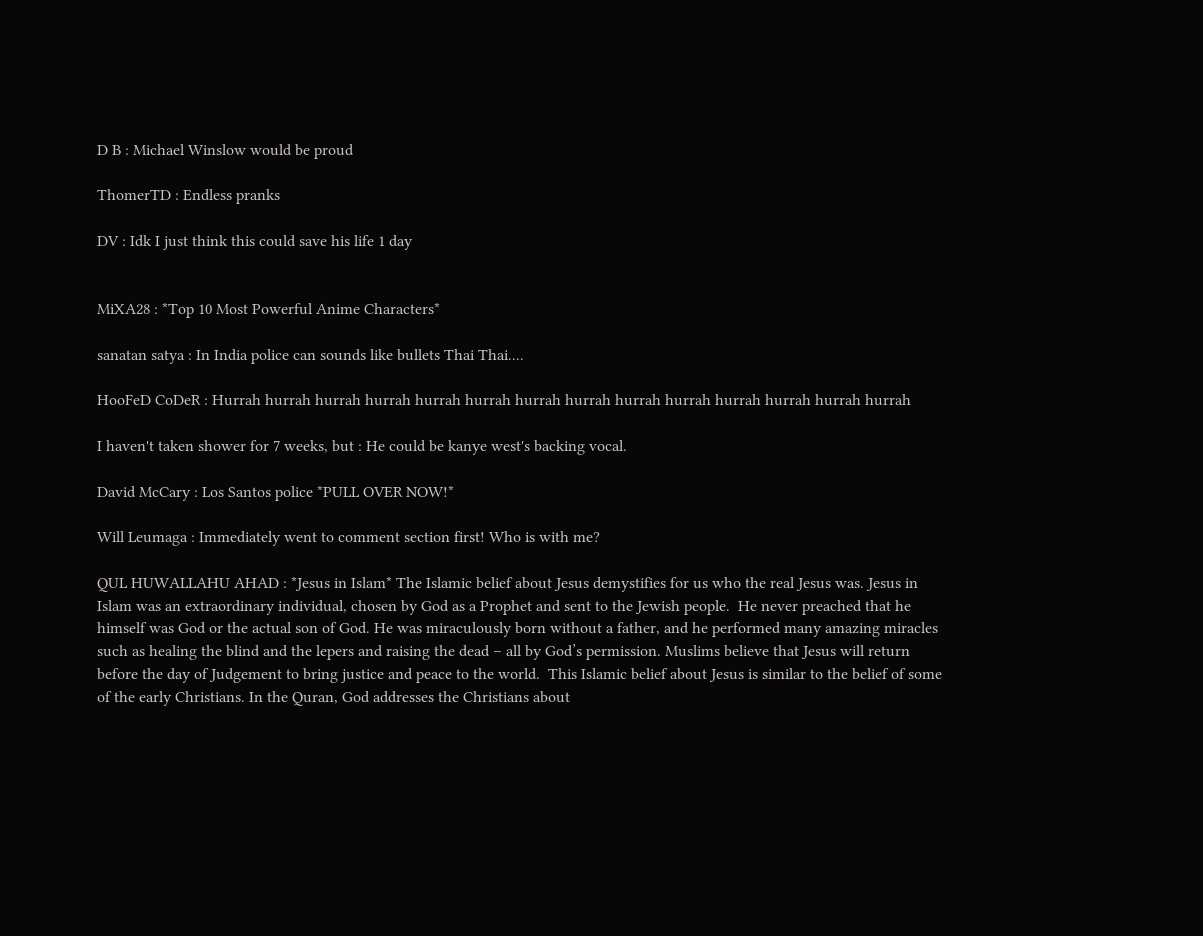D B : Michael Winslow would be proud

ThomerTD : Endless pranks

DV : Idk I just think this could save his life 1 day


MiXA28 : *Top 10 Most Powerful Anime Characters*

sanatan satya : In India police can sounds like bullets Thai Thai....

HooFeD CoDeR : Hurrah hurrah hurrah hurrah hurrah hurrah hurrah hurrah hurrah hurrah hurrah hurrah hurrah hurrah

I haven't taken shower for 7 weeks, but : He could be kanye west's backing vocal.

David McCary : Los Santos police *PULL OVER NOW!*

Will Leumaga : Immediately went to comment section first! Who is with me?

QUL HUWALLAHU AHAD : *Jesus in Islam* The Islamic belief about Jesus demystifies for us who the real Jesus was. Jesus in Islam was an extraordinary individual, chosen by God as a Prophet and sent to the Jewish people.  He never preached that he himself was God or the actual son of God. He was miraculously born without a father, and he performed many amazing miracles such as healing the blind and the lepers and raising the dead – all by God’s permission. Muslims believe that Jesus will return before the day of Judgement to bring justice and peace to the world.  This Islamic belief about Jesus is similar to the belief of some of the early Christians. In the Quran, God addresses the Christians about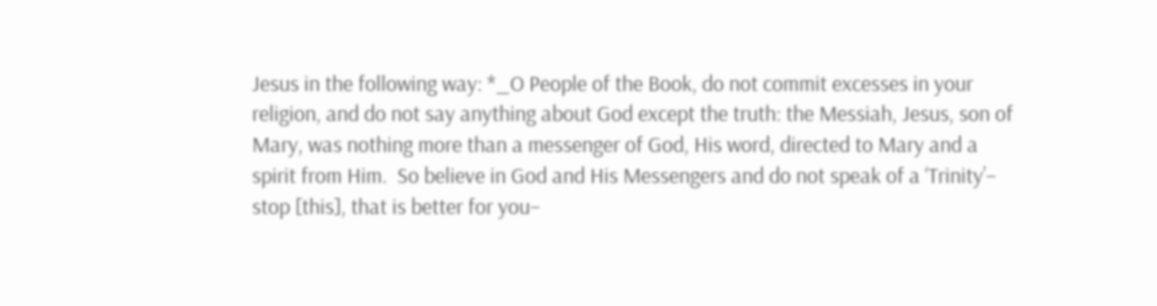Jesus in the following way: *_O People of the Book, do not commit excesses in your religion, and do not say anything about God except the truth: the Messiah, Jesus, son of Mary, was nothing more than a messenger of God, His word, directed to Mary and a spirit from Him.  So believe in God and His Messengers and do not speak of a ‘Trinity’– stop [this], that is better for you–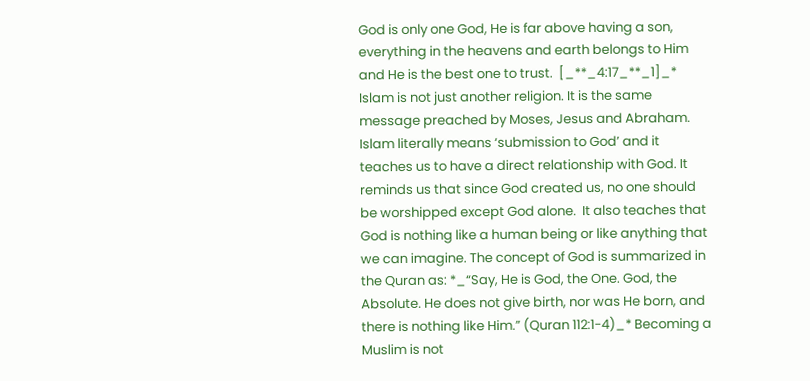God is only one God, He is far above having a son, everything in the heavens and earth belongs to Him and He is the best one to trust.  [_**_4:17_**_1]_* Islam is not just another religion. It is the same message preached by Moses, Jesus and Abraham. Islam literally means ‘submission to God’ and it teaches us to have a direct relationship with God. It reminds us that since God created us, no one should be worshipped except God alone.  It also teaches that God is nothing like a human being or like anything that we can imagine. The concept of God is summarized in the Quran as: *_“Say, He is God, the One. God, the Absolute. He does not give birth, nor was He born, and there is nothing like Him.” (Quran 112:1-4)_* Becoming a Muslim is not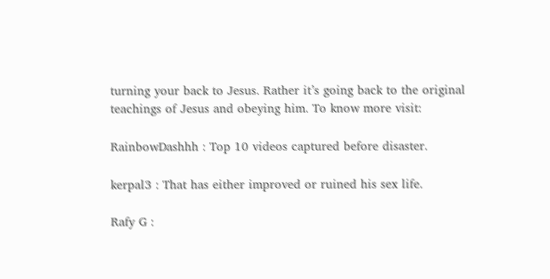turning your back to Jesus. Rather it’s going back to the original teachings of Jesus and obeying him. To know more visit:

RainbowDashhh : Top 10 videos captured before disaster.

kerpal3 : That has either improved or ruined his sex life.

Rafy G :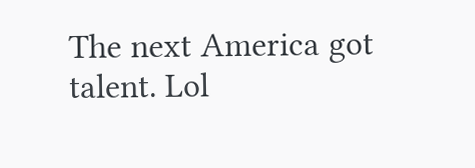The next America got talent. Lol